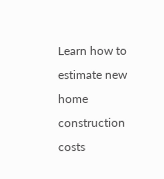Learn how to estimate new home construction costs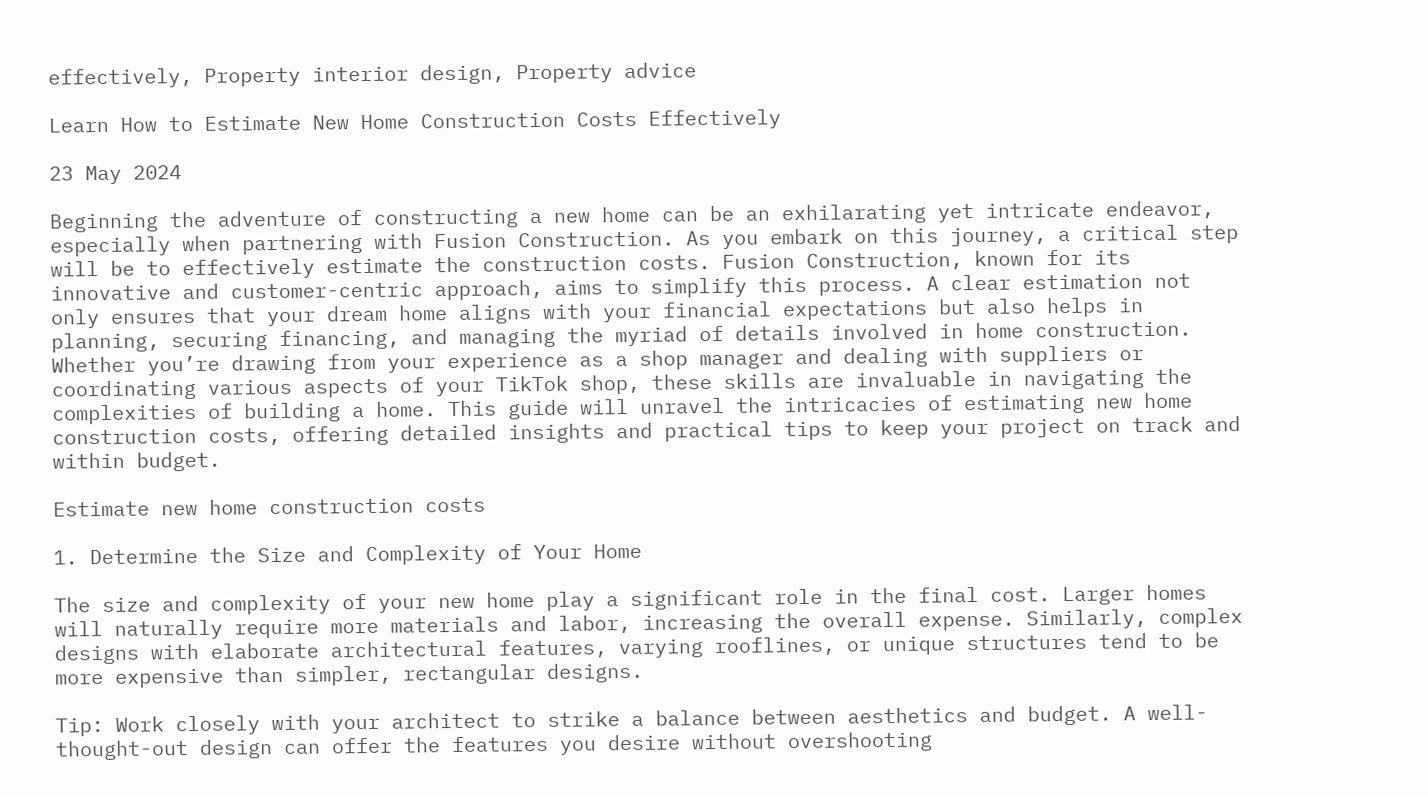effectively, Property interior design, Property advice

Learn How to Estimate New Home Construction Costs Effectively

23 May 2024

Beginning the adventure of constructing a new home can be an exhilarating yet intricate endeavor, especially when partnering with Fusion Construction. As you embark on this journey, a critical step will be to effectively estimate the construction costs. Fusion Construction, known for its innovative and customer-centric approach, aims to simplify this process. A clear estimation not only ensures that your dream home aligns with your financial expectations but also helps in planning, securing financing, and managing the myriad of details involved in home construction. Whether you’re drawing from your experience as a shop manager and dealing with suppliers or coordinating various aspects of your TikTok shop, these skills are invaluable in navigating the complexities of building a home. This guide will unravel the intricacies of estimating new home construction costs, offering detailed insights and practical tips to keep your project on track and within budget.

Estimate new home construction costs

1. Determine the Size and Complexity of Your Home

The size and complexity of your new home play a significant role in the final cost. Larger homes will naturally require more materials and labor, increasing the overall expense. Similarly, complex designs with elaborate architectural features, varying rooflines, or unique structures tend to be more expensive than simpler, rectangular designs.

Tip: Work closely with your architect to strike a balance between aesthetics and budget. A well-thought-out design can offer the features you desire without overshooting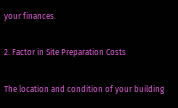your finances.

2. Factor in Site Preparation Costs

The location and condition of your building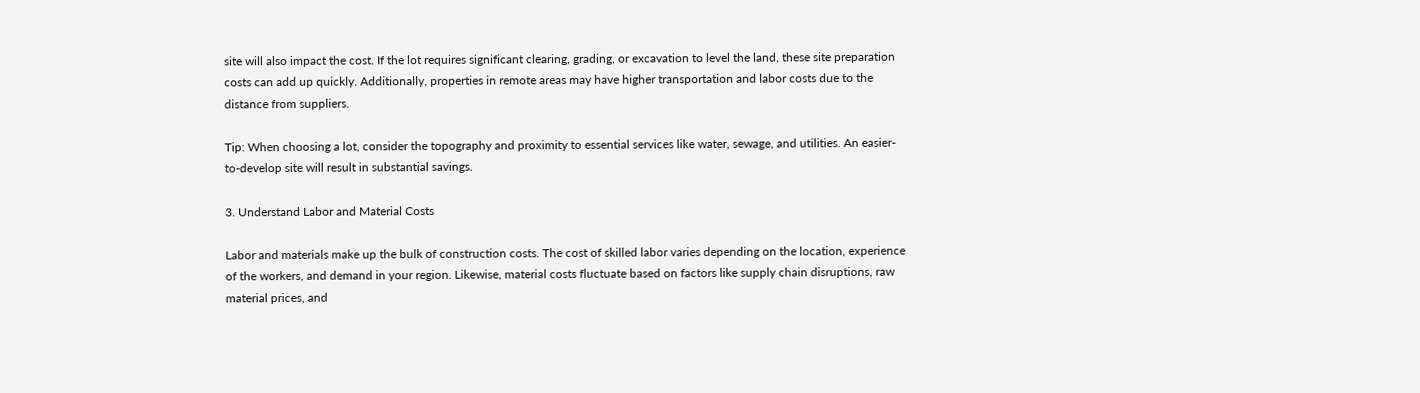site will also impact the cost. If the lot requires significant clearing, grading, or excavation to level the land, these site preparation costs can add up quickly. Additionally, properties in remote areas may have higher transportation and labor costs due to the distance from suppliers.

Tip: When choosing a lot, consider the topography and proximity to essential services like water, sewage, and utilities. An easier-to-develop site will result in substantial savings.

3. Understand Labor and Material Costs

Labor and materials make up the bulk of construction costs. The cost of skilled labor varies depending on the location, experience of the workers, and demand in your region. Likewise, material costs fluctuate based on factors like supply chain disruptions, raw material prices, and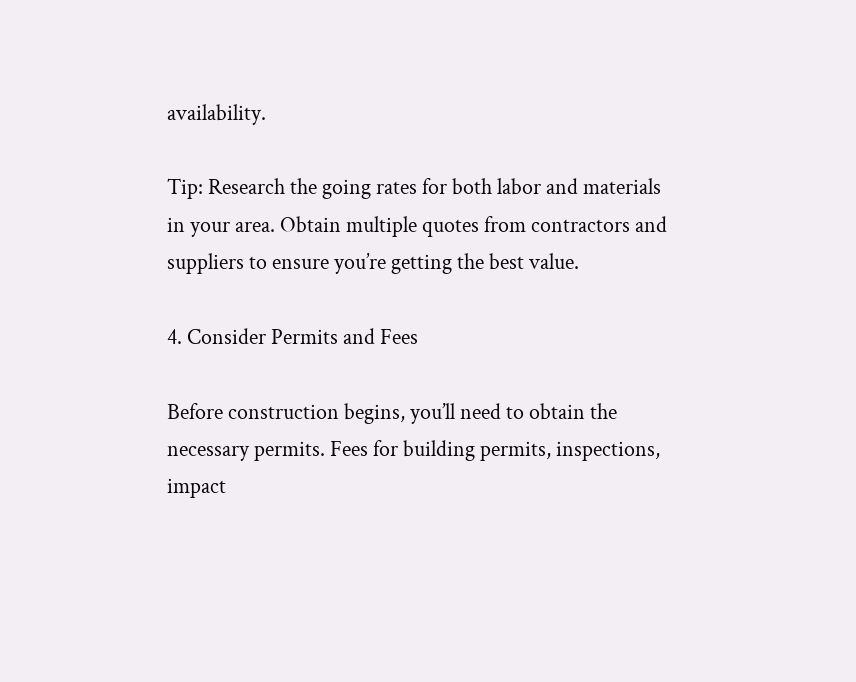availability.

Tip: Research the going rates for both labor and materials in your area. Obtain multiple quotes from contractors and suppliers to ensure you’re getting the best value.

4. Consider Permits and Fees

Before construction begins, you’ll need to obtain the necessary permits. Fees for building permits, inspections, impact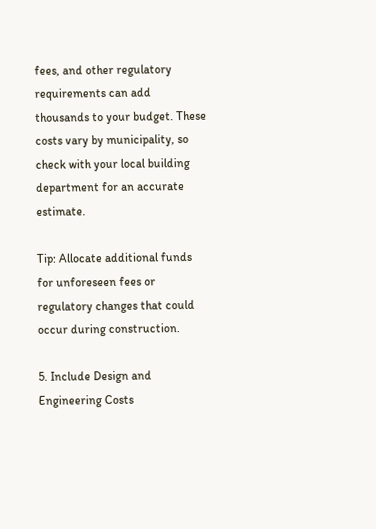fees, and other regulatory requirements can add thousands to your budget. These costs vary by municipality, so check with your local building department for an accurate estimate.

Tip: Allocate additional funds for unforeseen fees or regulatory changes that could occur during construction.

5. Include Design and Engineering Costs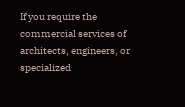If you require the commercial services of architects, engineers, or specialized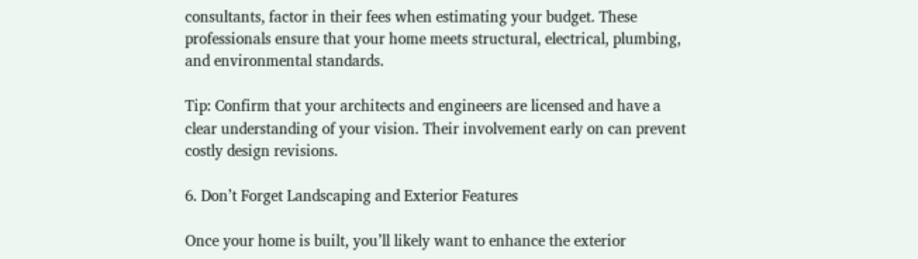consultants, factor in their fees when estimating your budget. These professionals ensure that your home meets structural, electrical, plumbing, and environmental standards.

Tip: Confirm that your architects and engineers are licensed and have a clear understanding of your vision. Their involvement early on can prevent costly design revisions.

6. Don’t Forget Landscaping and Exterior Features

Once your home is built, you’ll likely want to enhance the exterior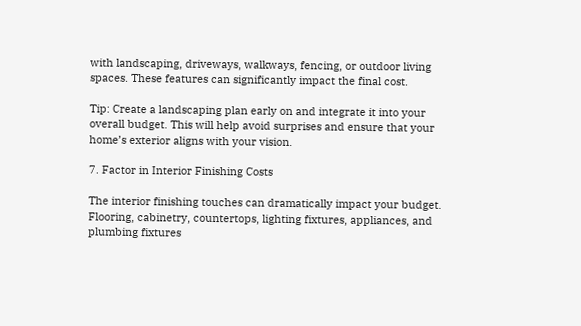with landscaping, driveways, walkways, fencing, or outdoor living spaces. These features can significantly impact the final cost.

Tip: Create a landscaping plan early on and integrate it into your overall budget. This will help avoid surprises and ensure that your home’s exterior aligns with your vision.

7. Factor in Interior Finishing Costs

The interior finishing touches can dramatically impact your budget. Flooring, cabinetry, countertops, lighting fixtures, appliances, and plumbing fixtures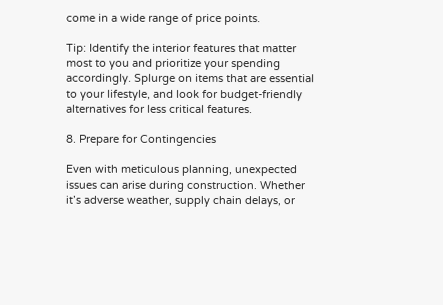come in a wide range of price points.

Tip: Identify the interior features that matter most to you and prioritize your spending accordingly. Splurge on items that are essential to your lifestyle, and look for budget-friendly alternatives for less critical features.

8. Prepare for Contingencies

Even with meticulous planning, unexpected issues can arise during construction. Whether it’s adverse weather, supply chain delays, or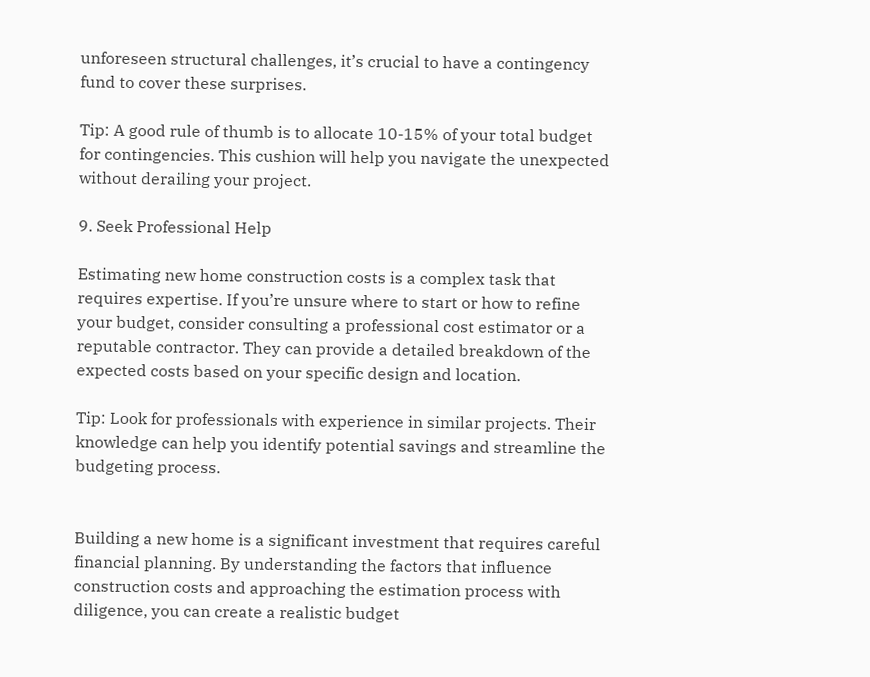unforeseen structural challenges, it’s crucial to have a contingency fund to cover these surprises.

Tip: A good rule of thumb is to allocate 10-15% of your total budget for contingencies. This cushion will help you navigate the unexpected without derailing your project.

9. Seek Professional Help

Estimating new home construction costs is a complex task that requires expertise. If you’re unsure where to start or how to refine your budget, consider consulting a professional cost estimator or a reputable contractor. They can provide a detailed breakdown of the expected costs based on your specific design and location.

Tip: Look for professionals with experience in similar projects. Their knowledge can help you identify potential savings and streamline the budgeting process.


Building a new home is a significant investment that requires careful financial planning. By understanding the factors that influence construction costs and approaching the estimation process with diligence, you can create a realistic budget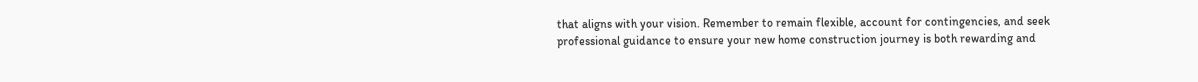that aligns with your vision. Remember to remain flexible, account for contingencies, and seek professional guidance to ensure your new home construction journey is both rewarding and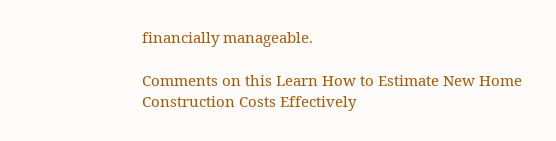financially manageable.

Comments on this Learn How to Estimate New Home Construction Costs Effectively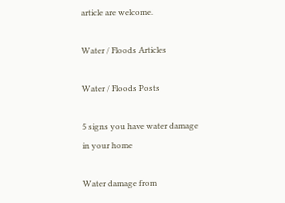article are welcome.

Water / Floods Articles

Water / Floods Posts

5 signs you have water damage in your home

Water damage from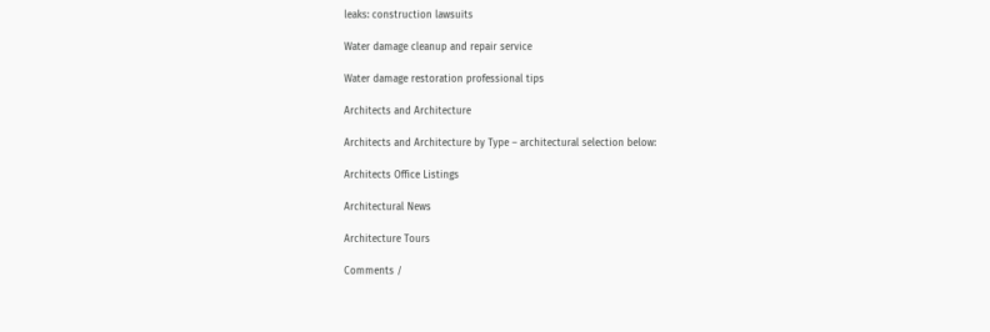leaks: construction lawsuits

Water damage cleanup and repair service

Water damage restoration professional tips

Architects and Architecture

Architects and Architecture by Type – architectural selection below:

Architects Office Listings

Architectural News

Architecture Tours

Comments /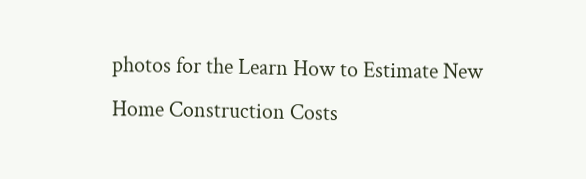photos for the Learn How to Estimate New Home Construction Costs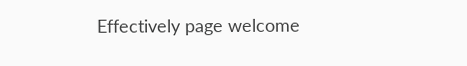Effectively page welcome